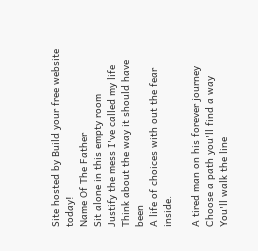Site hosted by Build your free website today!
Name Of The Father
Sit alone in this empty room
Justify the mess I've called my life
Think about the way it should have been
A life of choices with out the fear inside.

A tired man on his forever journey
Choose a path you'll find a way
You'll walk the line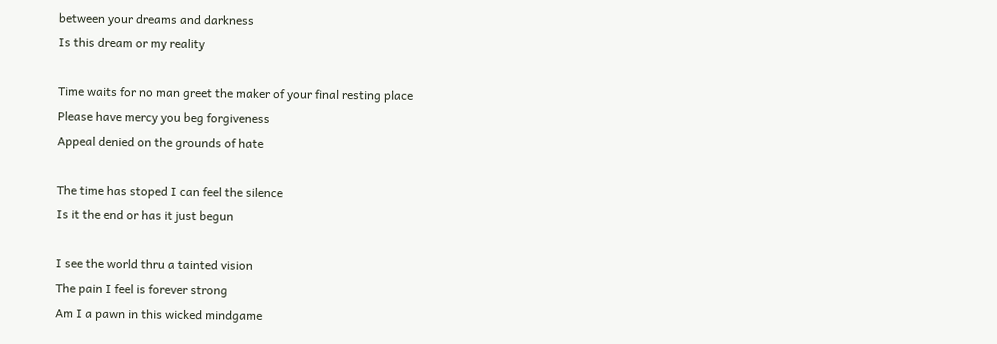between your dreams and darkness
Is this dream or my reality

Time waits for no man greet the maker of your final resting place
Please have mercy you beg forgiveness
Appeal denied on the grounds of hate

The time has stoped I can feel the silence
Is it the end or has it just begun

I see the world thru a tainted vision
The pain I feel is forever strong
Am I a pawn in this wicked mindgame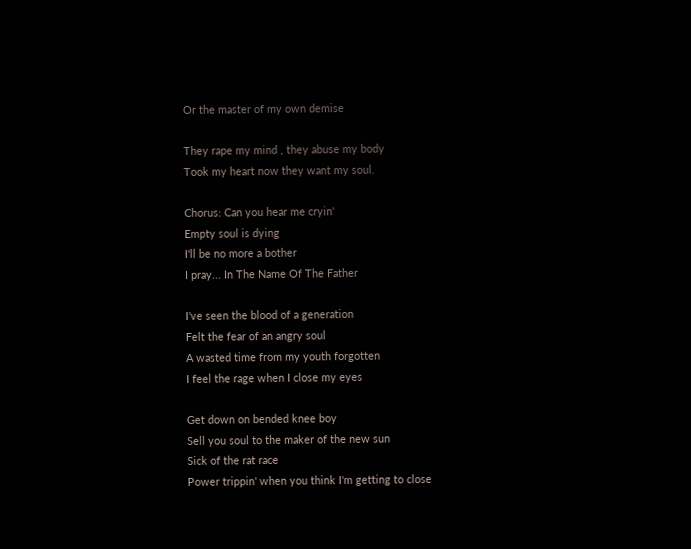Or the master of my own demise

They rape my mind , they abuse my body
Took my heart now they want my soul.

Chorus: Can you hear me cryin'
Empty soul is dying
I'll be no more a bother
I pray... In The Name Of The Father

I've seen the blood of a generation
Felt the fear of an angry soul
A wasted time from my youth forgotten
I feel the rage when I close my eyes

Get down on bended knee boy
Sell you soul to the maker of the new sun
Sick of the rat race
Power trippin' when you think I'm getting to close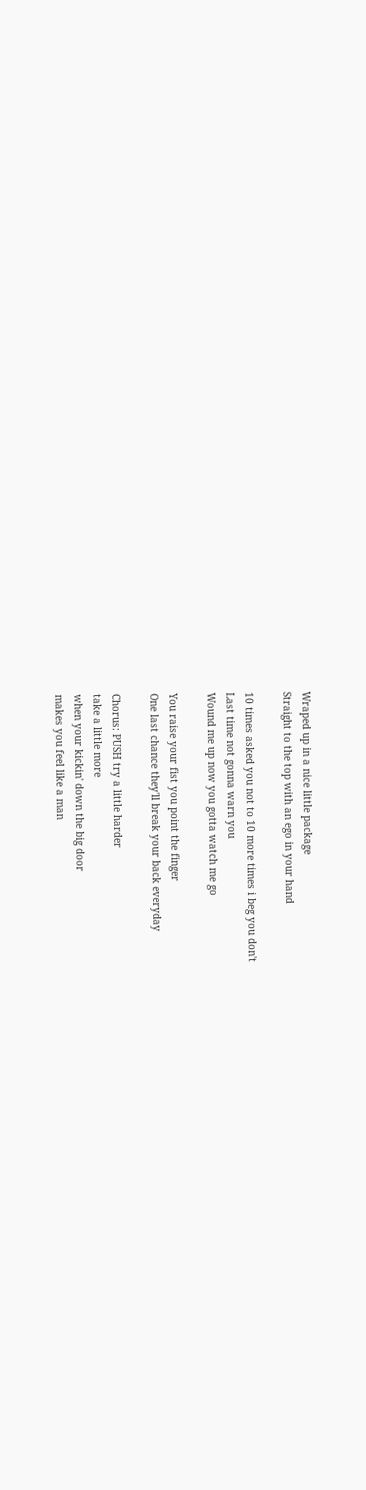Wraped up in a nice little package
Straight to the top with an ego in your hand

10 times asked you not to 10 more times i beg you don't
Last time not gonna warn you
Wound me up now you gotta watch me go

You raise your fist you point the finger
One last chance they'll break your back everyday

Chorus: PUSH try a little harder
take a little more
when your kickin' down the big door
makes you feel like a man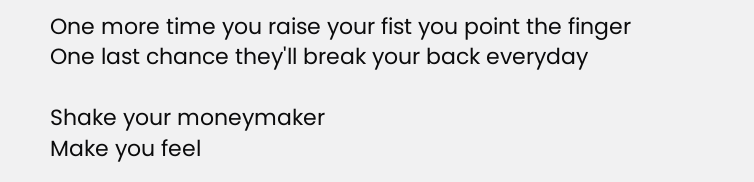One more time you raise your fist you point the finger
One last chance they'll break your back everyday

Shake your moneymaker
Make you feel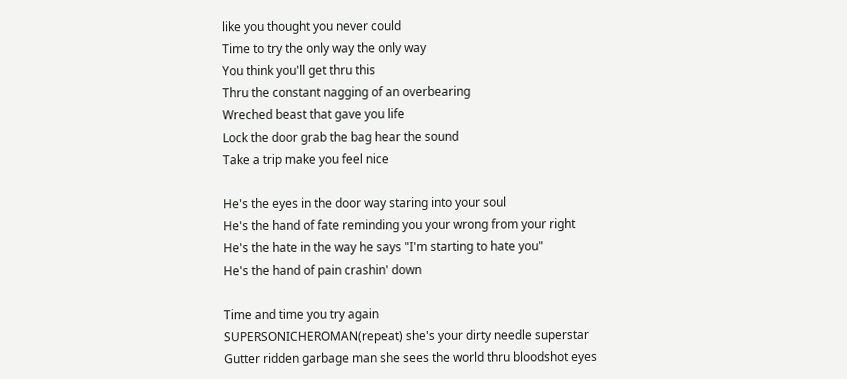like you thought you never could
Time to try the only way the only way
You think you'll get thru this
Thru the constant nagging of an overbearing
Wreched beast that gave you life
Lock the door grab the bag hear the sound
Take a trip make you feel nice

He's the eyes in the door way staring into your soul
He's the hand of fate reminding you your wrong from your right
He's the hate in the way he says "I'm starting to hate you"
He's the hand of pain crashin' down

Time and time you try again
SUPERSONICHEROMAN(repeat) she's your dirty needle superstar
Gutter ridden garbage man she sees the world thru bloodshot eyes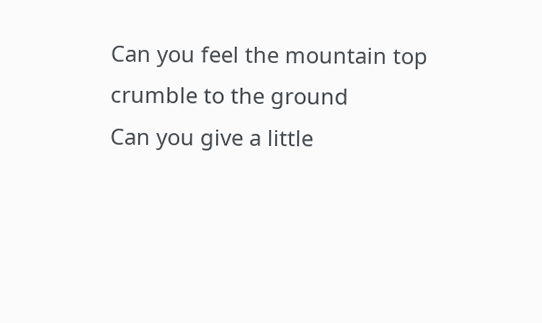Can you feel the mountain top crumble to the ground
Can you give a little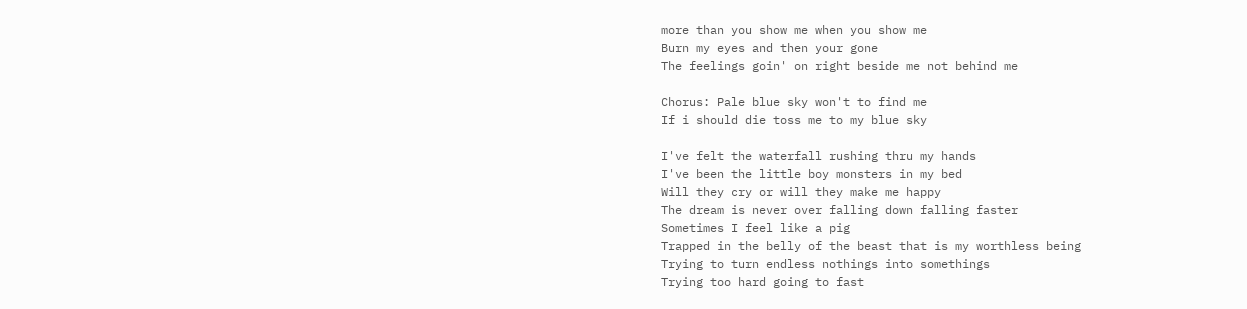more than you show me when you show me
Burn my eyes and then your gone
The feelings goin' on right beside me not behind me

Chorus: Pale blue sky won't to find me
If i should die toss me to my blue sky

I've felt the waterfall rushing thru my hands
I've been the little boy monsters in my bed
Will they cry or will they make me happy
The dream is never over falling down falling faster
Sometimes I feel like a pig
Trapped in the belly of the beast that is my worthless being
Trying to turn endless nothings into somethings
Trying too hard going to fast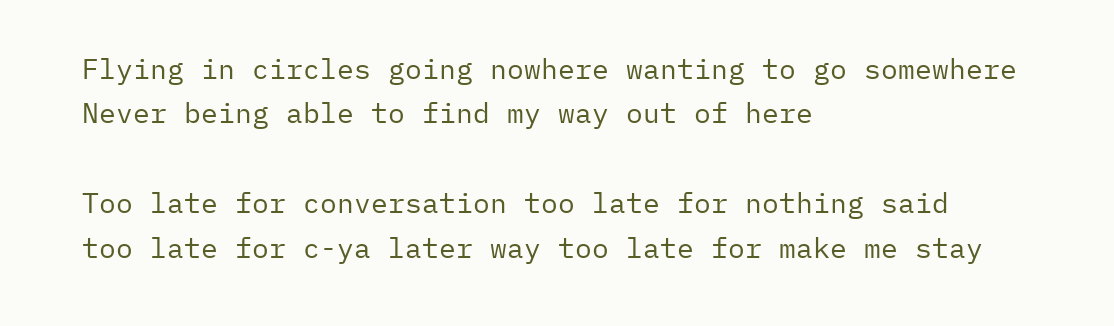Flying in circles going nowhere wanting to go somewhere
Never being able to find my way out of here

Too late for conversation too late for nothing said
too late for c-ya later way too late for make me stay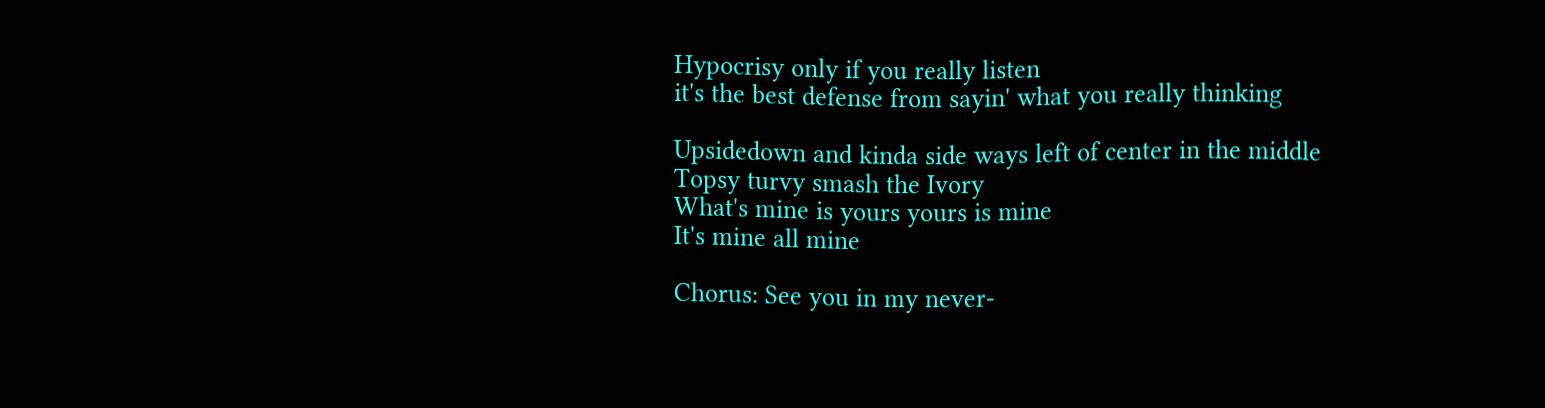Hypocrisy only if you really listen
it's the best defense from sayin' what you really thinking

Upsidedown and kinda side ways left of center in the middle
Topsy turvy smash the Ivory
What's mine is yours yours is mine
It's mine all mine

Chorus: See you in my never-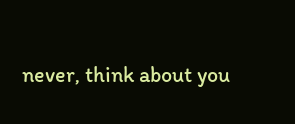never, think about you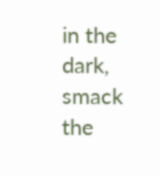in the dark, smack the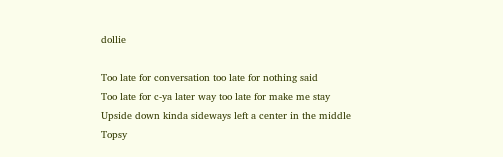dollie

Too late for conversation too late for nothing said
Too late for c-ya later way too late for make me stay
Upside down kinda sideways left a center in the middle
Topsy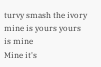turvy smash the ivory mine is yours yours is mine
Mine it's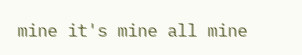mine it's mine all mine